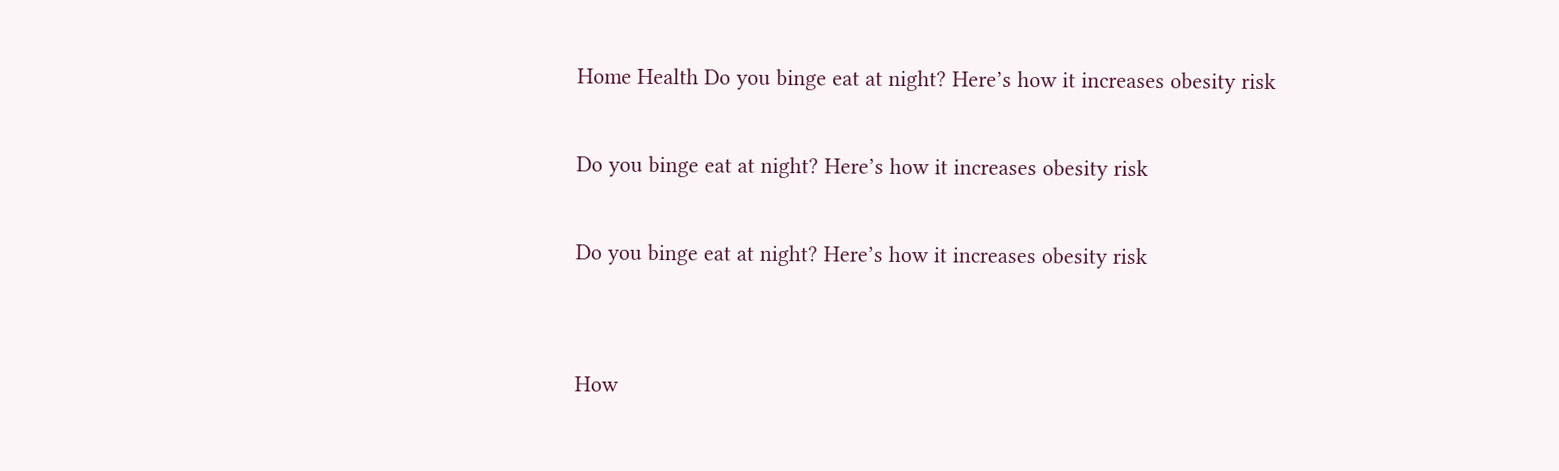Home Health Do you binge eat at night? Here’s how it increases obesity risk

Do you binge eat at night? Here’s how it increases obesity risk

Do you binge eat at night? Here’s how it increases obesity risk


How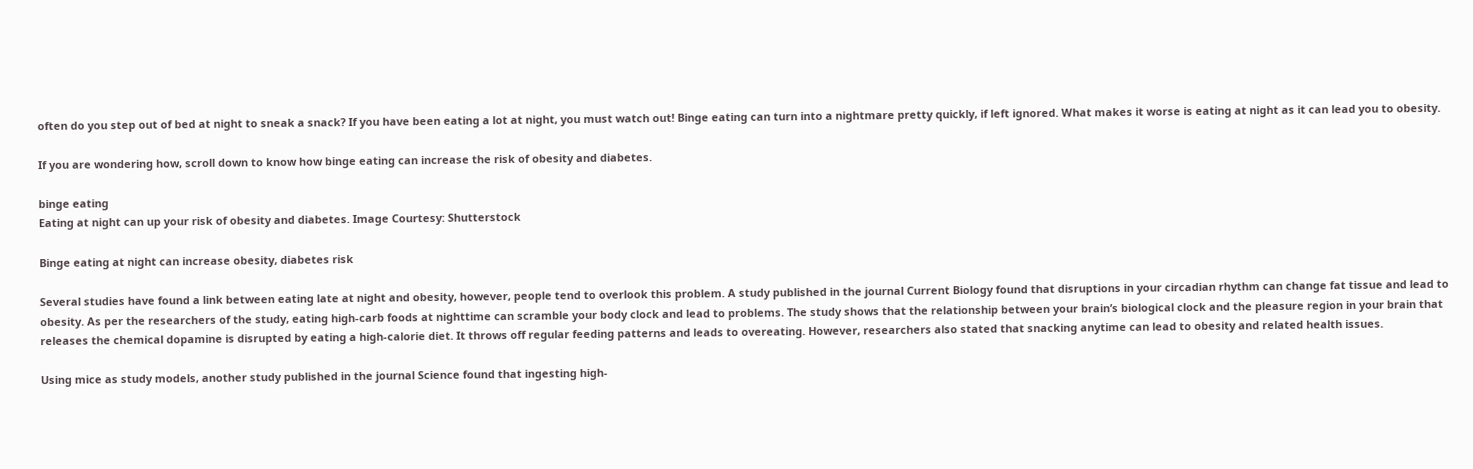often do you step out of bed at night to sneak a snack? If you have been eating a lot at night, you must watch out! Binge eating can turn into a nightmare pretty quickly, if left ignored. What makes it worse is eating at night as it can lead you to obesity.

If you are wondering how, scroll down to know how binge eating can increase the risk of obesity and diabetes.

binge eating
Eating at night can up your risk of obesity and diabetes. Image Courtesy: Shutterstock

Binge eating at night can increase obesity, diabetes risk

Several studies have found a link between eating late at night and obesity, however, people tend to overlook this problem. A study published in the journal Current Biology found that disruptions in your circadian rhythm can change fat tissue and lead to obesity. As per the researchers of the study, eating high-carb foods at nighttime can scramble your body clock and lead to problems. The study shows that the relationship between your brain’s biological clock and the pleasure region in your brain that releases the chemical dopamine is disrupted by eating a high-calorie diet. It throws off regular feeding patterns and leads to overeating. However, researchers also stated that snacking anytime can lead to obesity and related health issues.

Using mice as study models, another study published in the journal Science found that ingesting high-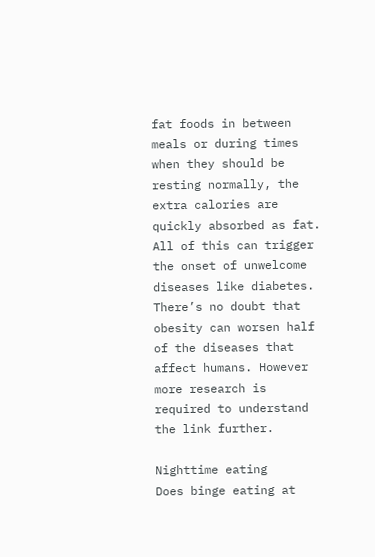fat foods in between meals or during times when they should be resting normally, the extra calories are quickly absorbed as fat. All of this can trigger the onset of unwelcome diseases like diabetes. There’s no doubt that obesity can worsen half of the diseases that affect humans. However more research is required to understand the link further.

Nighttime eating
Does binge eating at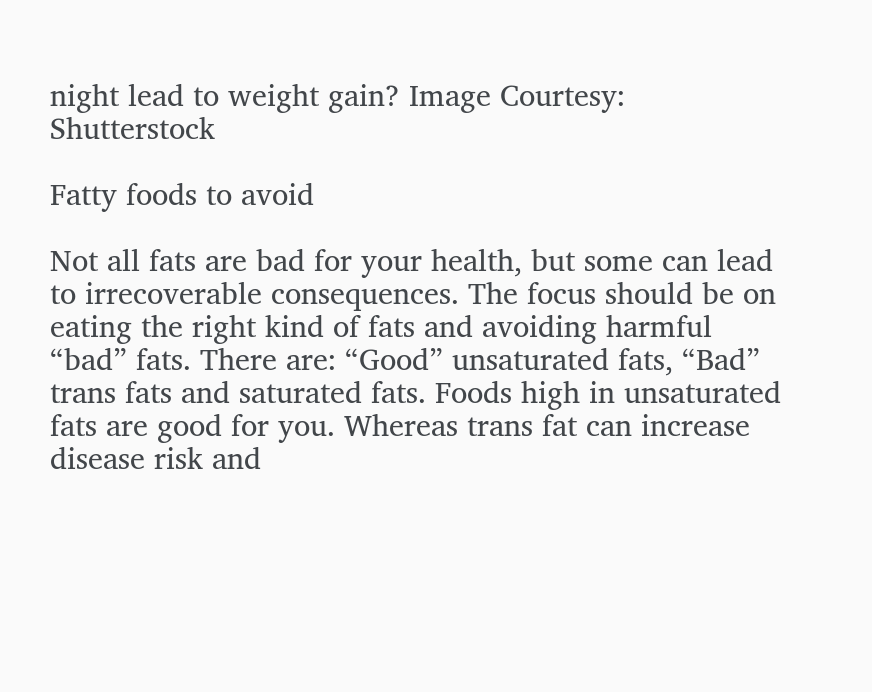night lead to weight gain? Image Courtesy: Shutterstock

Fatty foods to avoid

Not all fats are bad for your health, but some can lead to irrecoverable consequences. The focus should be on eating the right kind of fats and avoiding harmful “bad” fats. There are: “Good” unsaturated fats, “Bad” trans fats and saturated fats. Foods high in unsaturated fats are good for you. Whereas trans fat can increase disease risk and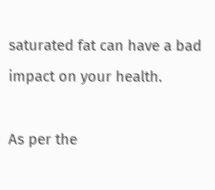saturated fat can have a bad impact on your health.

As per the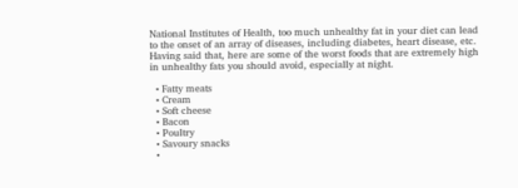National Institutes of Health, too much unhealthy fat in your diet can lead to the onset of an array of diseases, including diabetes, heart disease, etc. Having said that, here are some of the worst foods that are extremely high in unhealthy fats you should avoid, especially at night.

  • Fatty meats
  • Cream
  • Soft cheese
  • Bacon
  • Poultry
  • Savoury snacks
  •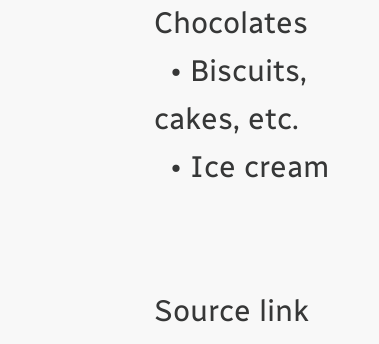Chocolates
  • Biscuits, cakes, etc.
  • Ice cream


Source link